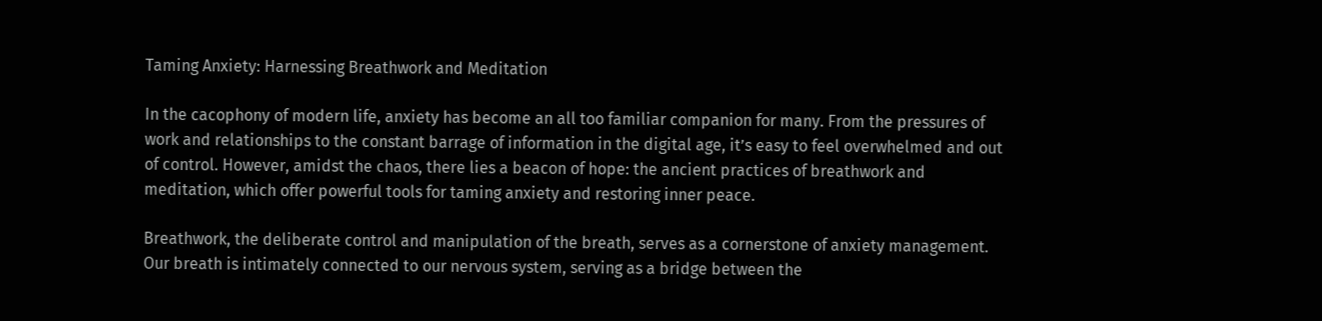Taming Anxiety: Harnessing Breathwork and Meditation

In the cacophony of modern life, anxiety has become an all too familiar companion for many. From the pressures of work and relationships to the constant barrage of information in the digital age, it’s easy to feel overwhelmed and out of control. However, amidst the chaos, there lies a beacon of hope: the ancient practices of breathwork and meditation, which offer powerful tools for taming anxiety and restoring inner peace.

Breathwork, the deliberate control and manipulation of the breath, serves as a cornerstone of anxiety management. Our breath is intimately connected to our nervous system, serving as a bridge between the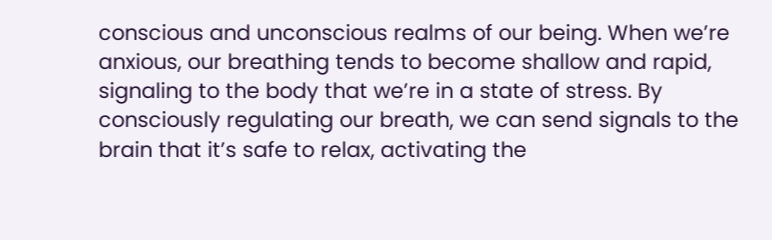conscious and unconscious realms of our being. When we’re anxious, our breathing tends to become shallow and rapid, signaling to the body that we’re in a state of stress. By consciously regulating our breath, we can send signals to the brain that it’s safe to relax, activating the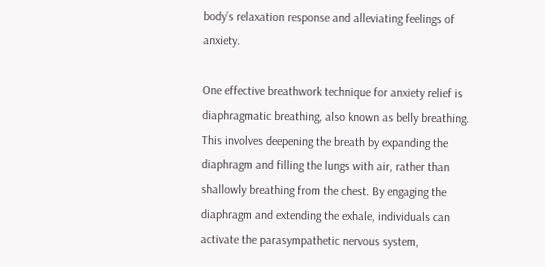body’s relaxation response and alleviating feelings of anxiety.

One effective breathwork technique for anxiety relief is diaphragmatic breathing, also known as belly breathing. This involves deepening the breath by expanding the diaphragm and filling the lungs with air, rather than shallowly breathing from the chest. By engaging the diaphragm and extending the exhale, individuals can activate the parasympathetic nervous system,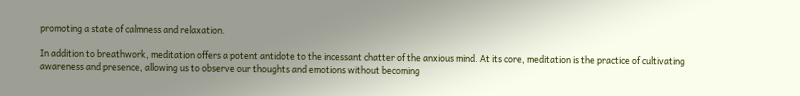promoting a state of calmness and relaxation.

In addition to breathwork, meditation offers a potent antidote to the incessant chatter of the anxious mind. At its core, meditation is the practice of cultivating awareness and presence, allowing us to observe our thoughts and emotions without becoming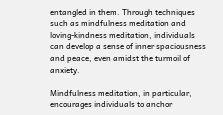entangled in them. Through techniques such as mindfulness meditation and loving-kindness meditation, individuals can develop a sense of inner spaciousness and peace, even amidst the turmoil of anxiety.

Mindfulness meditation, in particular, encourages individuals to anchor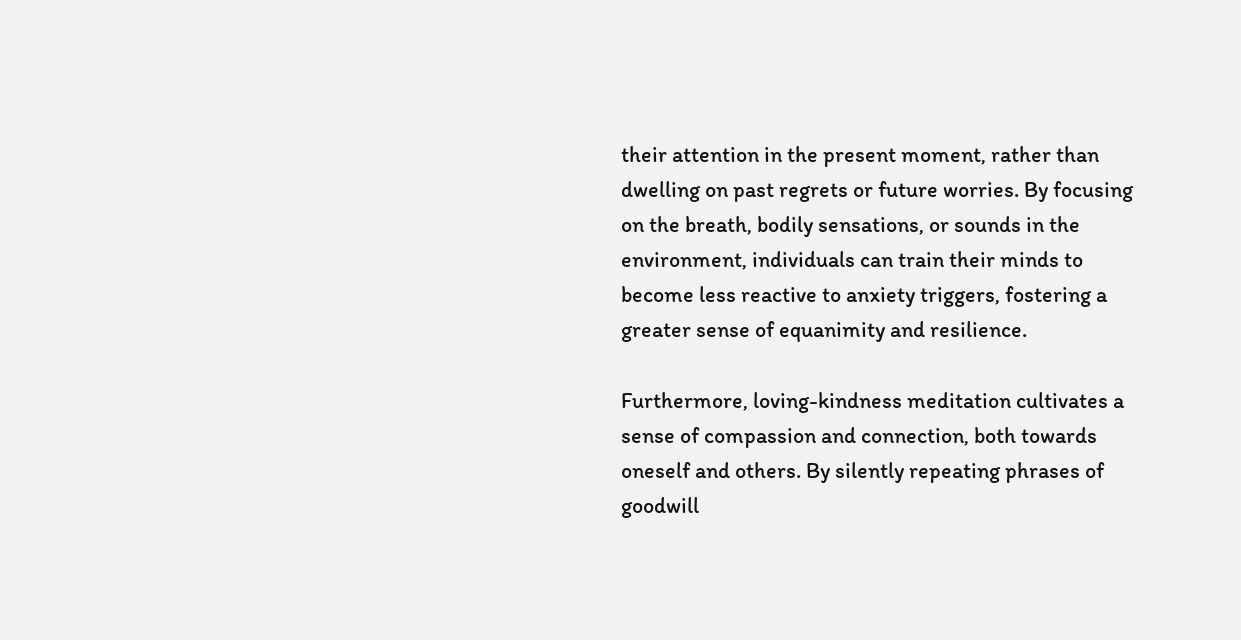their attention in the present moment, rather than dwelling on past regrets or future worries. By focusing on the breath, bodily sensations, or sounds in the environment, individuals can train their minds to become less reactive to anxiety triggers, fostering a greater sense of equanimity and resilience.

Furthermore, loving-kindness meditation cultivates a sense of compassion and connection, both towards oneself and others. By silently repeating phrases of goodwill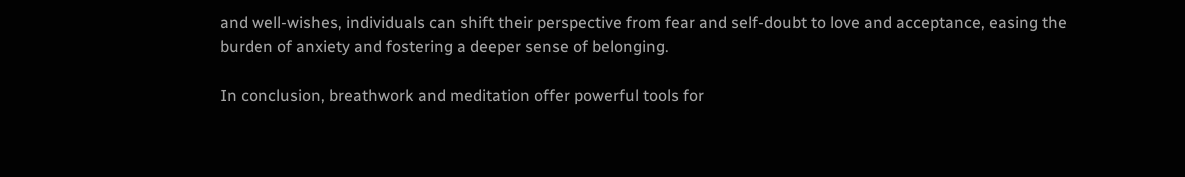and well-wishes, individuals can shift their perspective from fear and self-doubt to love and acceptance, easing the burden of anxiety and fostering a deeper sense of belonging.

In conclusion, breathwork and meditation offer powerful tools for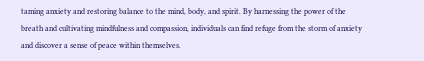taming anxiety and restoring balance to the mind, body, and spirit. By harnessing the power of the breath and cultivating mindfulness and compassion, individuals can find refuge from the storm of anxiety and discover a sense of peace within themselves.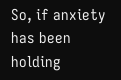So, if anxiety has been holding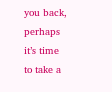you back, perhaps it’s time to take a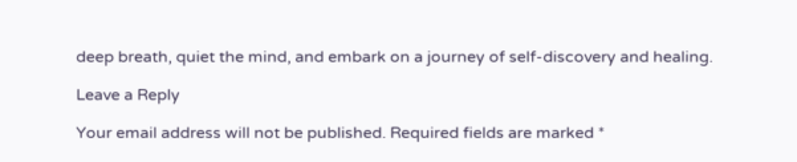deep breath, quiet the mind, and embark on a journey of self-discovery and healing.

Leave a Reply

Your email address will not be published. Required fields are marked *